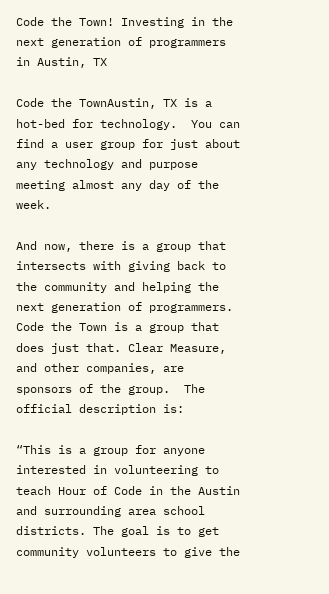Code the Town! Investing in the next generation of programmers in Austin, TX

Code the TownAustin, TX is a hot-bed for technology.  You can find a user group for just about any technology and purpose meeting almost any day of the week.

And now, there is a group that intersects with giving back to the community and helping the next generation of programmers.  Code the Town is a group that does just that. Clear Measure, and other companies, are sponsors of the group.  The official description is:

“This is a group for anyone interested in volunteering to teach Hour of Code in the Austin and surrounding area school districts. The goal is to get community volunteers to give the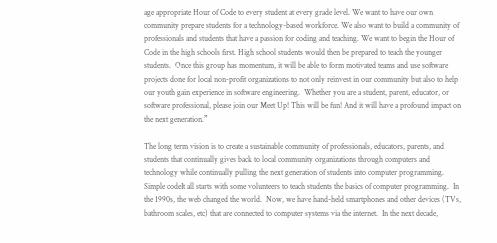age appropriate Hour of Code to every student at every grade level. We want to have our own community prepare students for a technology-based workforce. We also want to build a community of professionals and students that have a passion for coding and teaching. We want to begin the Hour of Code in the high schools first. High school students would then be prepared to teach the younger students.  Once this group has momentum, it will be able to form motivated teams and use software projects done for local non-profit organizations to not only reinvest in our community but also to help our youth gain experience in software engineering.  Whether you are a student, parent, educator, or software professional, please join our Meet Up! This will be fun! And it will have a profound impact on the next generation.”

The long term vision is to create a sustainable community of professionals, educators, parents, and students that continually gives back to local community organizations through computers and technology while continually pulling the next generation of students into computer programming.
Simple codeIt all starts with some volunteers to teach students the basics of computer programming.  In the 1990s, the web changed the world.  Now, we have hand-held smartphones and other devices (TVs, bathroom scales, etc) that are connected to computer systems via the internet.  In the next decade,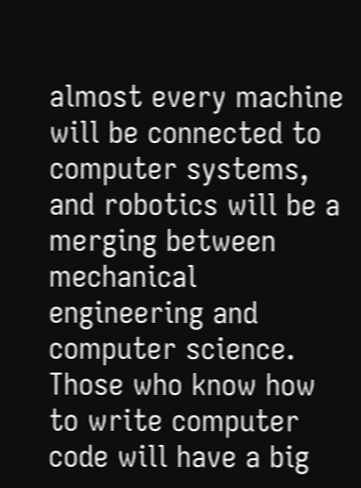almost every machine will be connected to computer systems, and robotics will be a merging between mechanical engineering and computer science.  Those who know how to write computer code will have a big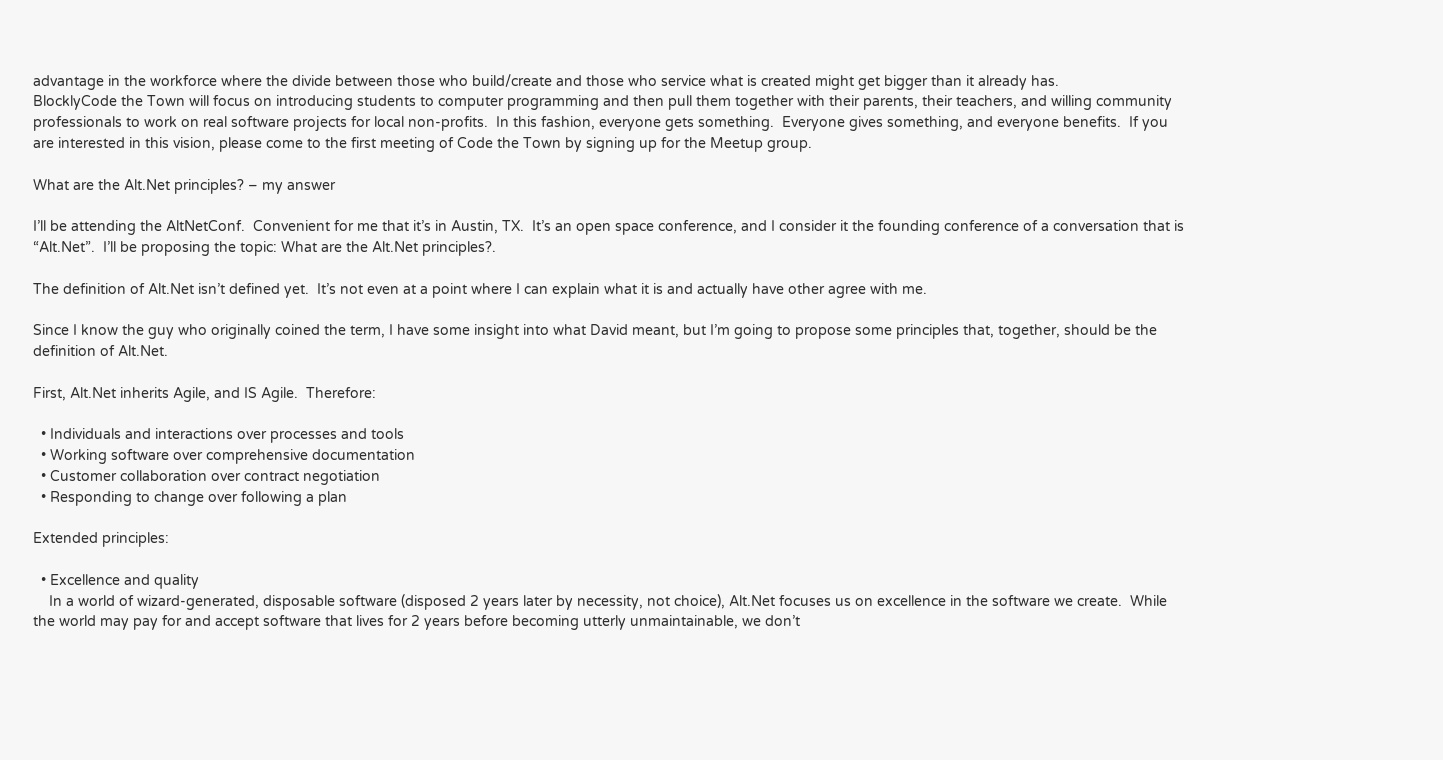advantage in the workforce where the divide between those who build/create and those who service what is created might get bigger than it already has.
BlocklyCode the Town will focus on introducing students to computer programming and then pull them together with their parents, their teachers, and willing community professionals to work on real software projects for local non-profits.  In this fashion, everyone gets something.  Everyone gives something, and everyone benefits.  If you are interested in this vision, please come to the first meeting of Code the Town by signing up for the Meetup group.

What are the Alt.Net principles? – my answer

I’ll be attending the AltNetConf.  Convenient for me that it’s in Austin, TX.  It’s an open space conference, and I consider it the founding conference of a conversation that is “Alt.Net”.  I’ll be proposing the topic: What are the Alt.Net principles?.

The definition of Alt.Net isn’t defined yet.  It’s not even at a point where I can explain what it is and actually have other agree with me.

Since I know the guy who originally coined the term, I have some insight into what David meant, but I’m going to propose some principles that, together, should be the definition of Alt.Net.

First, Alt.Net inherits Agile, and IS Agile.  Therefore:

  • Individuals and interactions over processes and tools
  • Working software over comprehensive documentation
  • Customer collaboration over contract negotiation
  • Responding to change over following a plan

Extended principles:

  • Excellence and quality
    In a world of wizard-generated, disposable software (disposed 2 years later by necessity, not choice), Alt.Net focuses us on excellence in the software we create.  While the world may pay for and accept software that lives for 2 years before becoming utterly unmaintainable, we don’t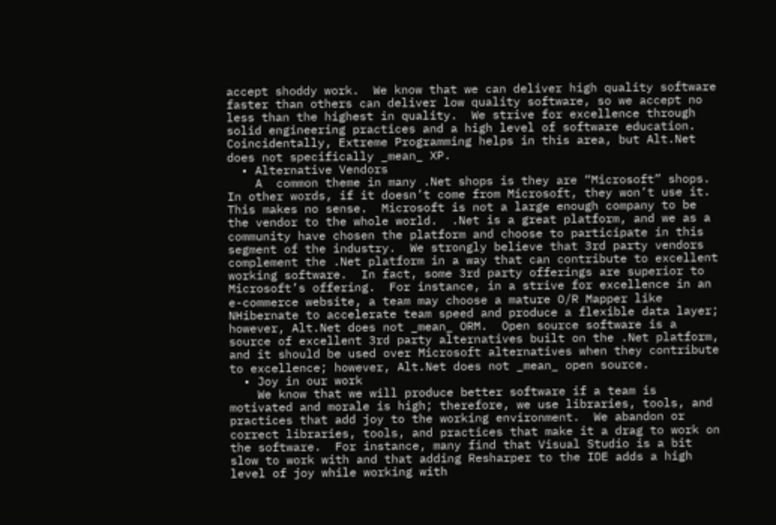accept shoddy work.  We know that we can deliver high quality software faster than others can deliver low quality software, so we accept no less than the highest in quality.  We strive for excellence through solid engineering practices and a high level of software education.  Coincidentally, Extreme Programming helps in this area, but Alt.Net does not specifically _mean_ XP.
  • Alternative Vendors
    A  common theme in many .Net shops is they are “Microsoft” shops.  In other words, if it doesn’t come from Microsoft, they won’t use it.  This makes no sense.  Microsoft is not a large enough company to be the vendor to the whole world.  .Net is a great platform, and we as a community have chosen the platform and choose to participate in this segment of the industry.  We strongly believe that 3rd party vendors complement the .Net platform in a way that can contribute to excellent working software.  In fact, some 3rd party offerings are superior to Microsoft’s offering.  For instance, in a strive for excellence in an e-commerce website, a team may choose a mature O/R Mapper like NHibernate to accelerate team speed and produce a flexible data layer; however, Alt.Net does not _mean_ ORM.  Open source software is a source of excellent 3rd party alternatives built on the .Net platform, and it should be used over Microsoft alternatives when they contribute to excellence; however, Alt.Net does not _mean_ open source.
  • Joy in our work
    We know that we will produce better software if a team is motivated and morale is high; therefore, we use libraries, tools, and practices that add joy to the working environment.  We abandon or correct libraries, tools, and practices that make it a drag to work on the software.  For instance, many find that Visual Studio is a bit slow to work with and that adding Resharper to the IDE adds a high level of joy while working with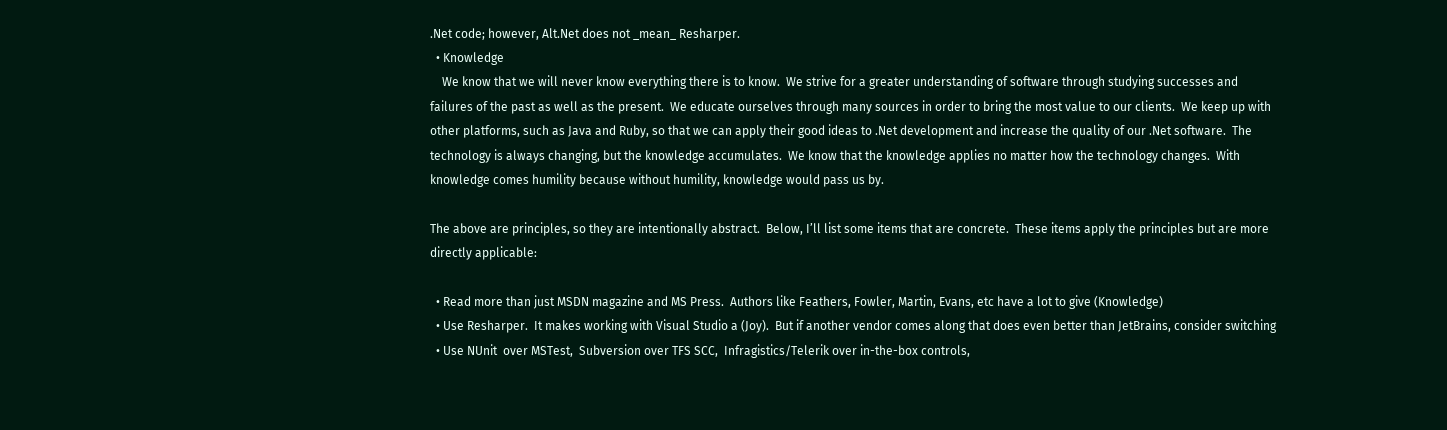.Net code; however, Alt.Net does not _mean_ Resharper.
  • Knowledge
    We know that we will never know everything there is to know.  We strive for a greater understanding of software through studying successes and failures of the past as well as the present.  We educate ourselves through many sources in order to bring the most value to our clients.  We keep up with other platforms, such as Java and Ruby, so that we can apply their good ideas to .Net development and increase the quality of our .Net software.  The technology is always changing, but the knowledge accumulates.  We know that the knowledge applies no matter how the technology changes.  With knowledge comes humility because without humility, knowledge would pass us by.

The above are principles, so they are intentionally abstract.  Below, I’ll list some items that are concrete.  These items apply the principles but are more directly applicable:

  • Read more than just MSDN magazine and MS Press.  Authors like Feathers, Fowler, Martin, Evans, etc have a lot to give (Knowledge)
  • Use Resharper.  It makes working with Visual Studio a (Joy).  But if another vendor comes along that does even better than JetBrains, consider switching
  • Use NUnit  over MSTest,  Subversion over TFS SCC,  Infragistics/Telerik over in-the-box controls,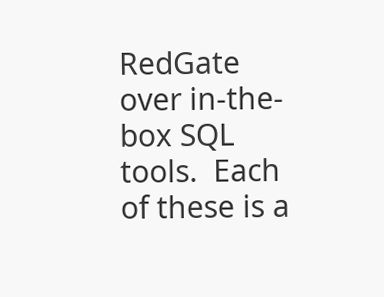RedGate over in-the-box SQL tools.  Each of these is a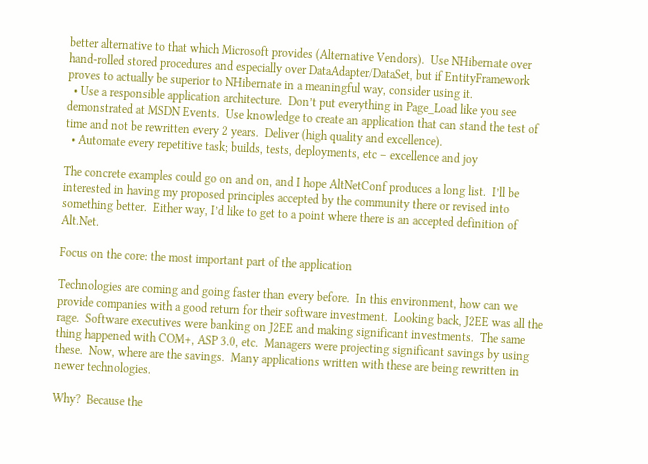better alternative to that which Microsoft provides (Alternative Vendors).  Use NHibernate over hand-rolled stored procedures and especially over DataAdapter/DataSet, but if EntityFramework proves to actually be superior to NHibernate in a meaningful way, consider using it.
  • Use a responsible application architecture.  Don’t put everything in Page_Load like you see demonstrated at MSDN Events.  Use knowledge to create an application that can stand the test of time and not be rewritten every 2 years.  Deliver (high quality and excellence).
  • Automate every repetitive task; builds, tests, deployments, etc – excellence and joy

The concrete examples could go on and on, and I hope AltNetConf produces a long list.  I’ll be interested in having my proposed principles accepted by the community there or revised into something better.  Either way, I’d like to get to a point where there is an accepted definition of Alt.Net.

Focus on the core: the most important part of the application

Technologies are coming and going faster than every before.  In this environment, how can we provide companies with a good return for their software investment.  Looking back, J2EE was all the rage.  Software executives were banking on J2EE and making significant investments.  The same thing happened with COM+, ASP 3.0, etc.  Managers were projecting significant savings by using these.  Now, where are the savings.  Many applications written with these are being rewritten in newer technologies.

Why?  Because the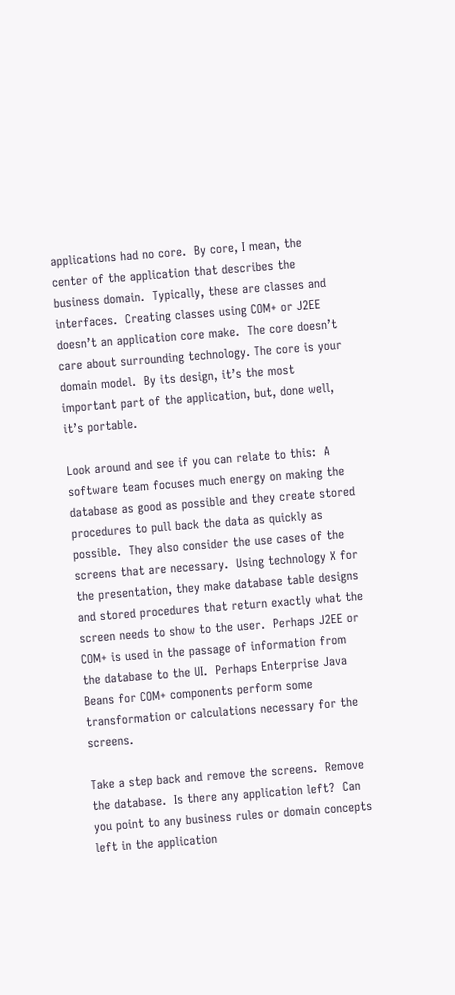applications had no core.  By core, I mean, the center of the application that describes the business domain.  Typically, these are classes and interfaces.  Creating classes using COM+ or J2EE doesn’t an application core make.  The core doesn’t care about surrounding technology. The core is your domain model.  By its design, it’s the most important part of the application, but, done well, it’s portable.

Look around and see if you can relate to this:  A software team focuses much energy on making the database as good as possible and they create stored procedures to pull back the data as quickly as possible.  They also consider the use cases of the screens that are necessary.  Using technology X for the presentation, they make database table designs and stored procedures that return exactly what the screen needs to show to the user.  Perhaps J2EE or COM+ is used in the passage of information from the database to the UI.  Perhaps Enterprise Java Beans for COM+ components perform some transformation or calculations necessary for the screens.

Take a step back and remove the screens.  Remove the database.  Is there any application left?  Can you point to any business rules or domain concepts left in the application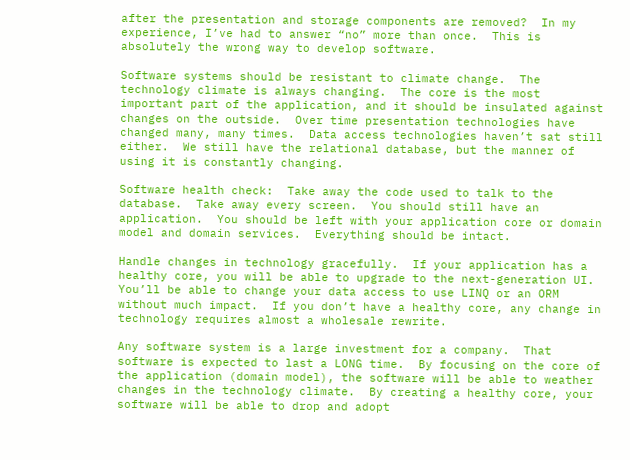after the presentation and storage components are removed?  In my experience, I’ve had to answer “no” more than once.  This is absolutely the wrong way to develop software.

Software systems should be resistant to climate change.  The technology climate is always changing.  The core is the most important part of the application, and it should be insulated against changes on the outside.  Over time presentation technologies have changed many, many times.  Data access technologies haven’t sat still either.  We still have the relational database, but the manner of using it is constantly changing.

Software health check:  Take away the code used to talk to the database.  Take away every screen.  You should still have an application.  You should be left with your application core or domain model and domain services.  Everything should be intact.

Handle changes in technology gracefully.  If your application has a healthy core, you will be able to upgrade to the next-generation UI.  You’ll be able to change your data access to use LINQ or an ORM without much impact.  If you don’t have a healthy core, any change in technology requires almost a wholesale rewrite.

Any software system is a large investment for a company.  That software is expected to last a LONG time.  By focusing on the core of the application (domain model), the software will be able to weather changes in the technology climate.  By creating a healthy core, your software will be able to drop and adopt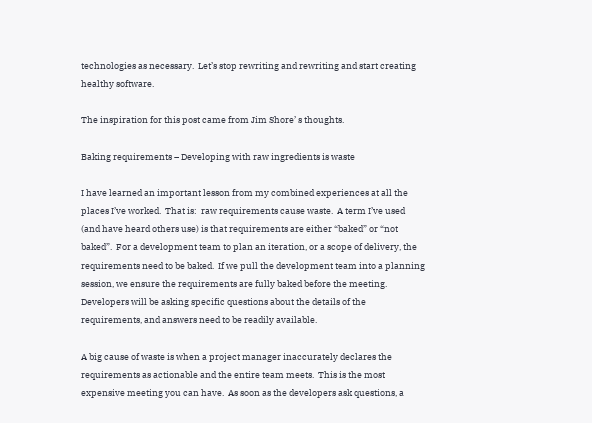technologies as necessary.  Let’s stop rewriting and rewriting and start creating healthy software.

The inspiration for this post came from Jim Shore’ s thoughts.

Baking requirements – Developing with raw ingredients is waste

I have learned an important lesson from my combined experiences at all the places I’ve worked.  That is:  raw requirements cause waste.  A term I’ve used (and have heard others use) is that requirements are either “baked” or “not baked”.  For a development team to plan an iteration, or a scope of delivery, the requirements need to be baked.  If we pull the development team into a planning session, we ensure the requirements are fully baked before the meeting.  Developers will be asking specific questions about the details of the requirements, and answers need to be readily available.

A big cause of waste is when a project manager inaccurately declares the requirements as actionable and the entire team meets.  This is the most expensive meeting you can have.  As soon as the developers ask questions, a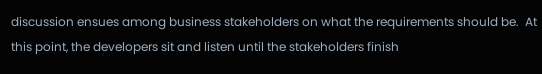discussion ensues among business stakeholders on what the requirements should be.  At this point, the developers sit and listen until the stakeholders finish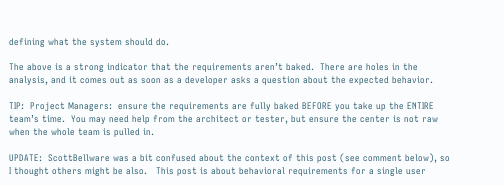defining what the system should do.

The above is a strong indicator that the requirements aren’t baked.  There are holes in the analysis, and it comes out as soon as a developer asks a question about the expected behavior.

TIP:  Project Managers:  ensure the requirements are fully baked BEFORE you take up the ENTIRE team’s time.  You may need help from the architect or tester, but ensure the center is not raw when the whole team is pulled in.

UPDATE:  ScottBellware was a bit confused about the context of this post (see comment below), so I thought others might be also.   This post is about behavioral requirements for a single user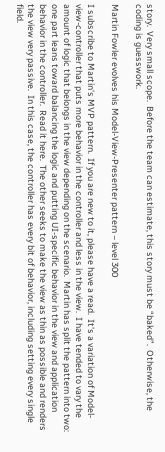story.  Very small scope.  Before the team can estimate, this story must be “baked”.  Otherwise, the coding is guesswork.

Martin Fowler evolves his Model-View-Presenter pattern – level 300

I subscribe to Martin's MVP pattern.  If you are new to it, please have a read.  It's a variation of Model-view-controller that puts more behavior in the controller and less in the view.  I have tended to vary the amount of logic that belongs in the view depending on the scenario.  Martin has split the pattern into two:  one part leans toward balancing the logic and putting UI-specific behavior in the view and application behavior in the controller.  Read it here.  The other seeks to make the view as thin as possible and renders the view very passive.  In this case, the controller has every bit of behavior, including setting every single field.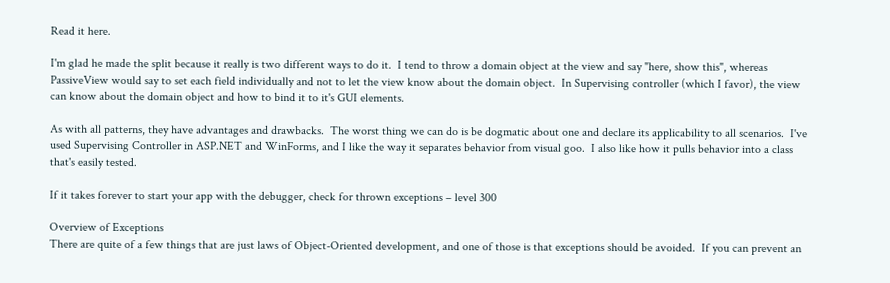Read it here.

I'm glad he made the split because it really is two different ways to do it.  I tend to throw a domain object at the view and say "here, show this", whereas PassiveView would say to set each field individually and not to let the view know about the domain object.  In Supervising controller (which I favor), the view can know about the domain object and how to bind it to it's GUI elements.

As with all patterns, they have advantages and drawbacks.  The worst thing we can do is be dogmatic about one and declare its applicability to all scenarios.  I've used Supervising Controller in ASP.NET and WinForms, and I like the way it separates behavior from visual goo.  I also like how it pulls behavior into a class that's easily tested.

If it takes forever to start your app with the debugger, check for thrown exceptions – level 300

Overview of Exceptions
There are quite of a few things that are just laws of Object-Oriented development, and one of those is that exceptions should be avoided.  If you can prevent an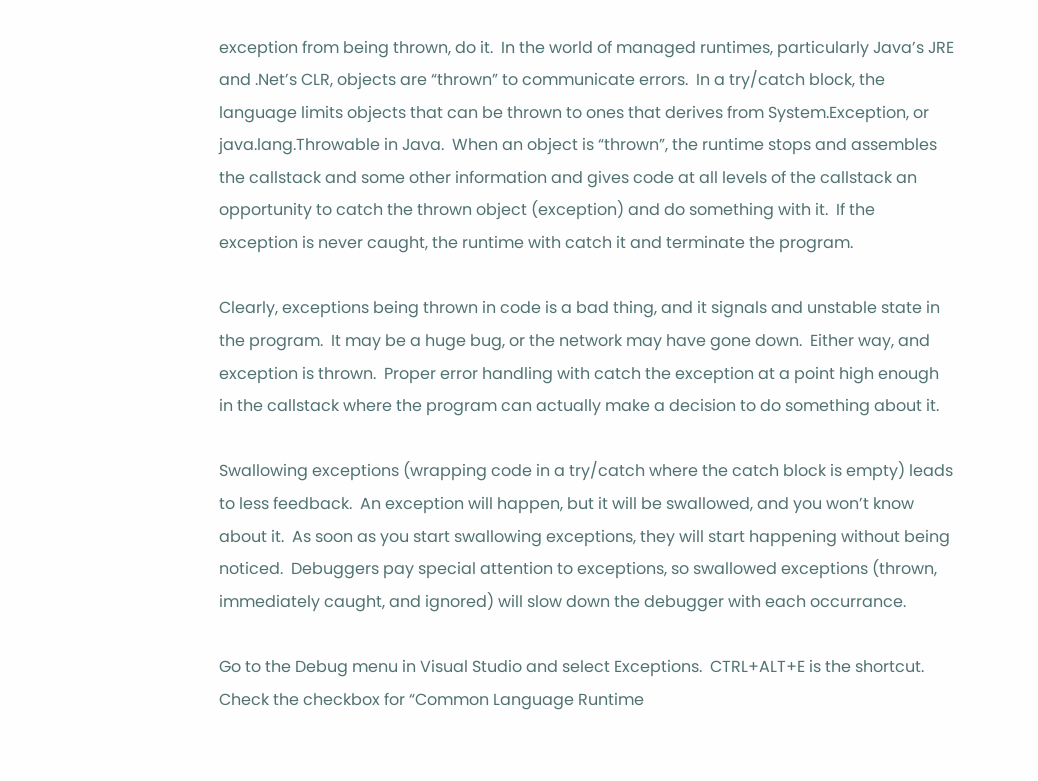exception from being thrown, do it.  In the world of managed runtimes, particularly Java’s JRE and .Net’s CLR, objects are “thrown” to communicate errors.  In a try/catch block, the language limits objects that can be thrown to ones that derives from System.Exception, or java.lang.Throwable in Java.  When an object is “thrown”, the runtime stops and assembles the callstack and some other information and gives code at all levels of the callstack an opportunity to catch the thrown object (exception) and do something with it.  If the exception is never caught, the runtime with catch it and terminate the program.

Clearly, exceptions being thrown in code is a bad thing, and it signals and unstable state in the program.  It may be a huge bug, or the network may have gone down.  Either way, and exception is thrown.  Proper error handling with catch the exception at a point high enough in the callstack where the program can actually make a decision to do something about it.

Swallowing exceptions (wrapping code in a try/catch where the catch block is empty) leads to less feedback.  An exception will happen, but it will be swallowed, and you won’t know about it.  As soon as you start swallowing exceptions, they will start happening without being noticed.  Debuggers pay special attention to exceptions, so swallowed exceptions (thrown, immediately caught, and ignored) will slow down the debugger with each occurrance.

Go to the Debug menu in Visual Studio and select Exceptions.  CTRL+ALT+E is the shortcut.  Check the checkbox for “Common Language Runtime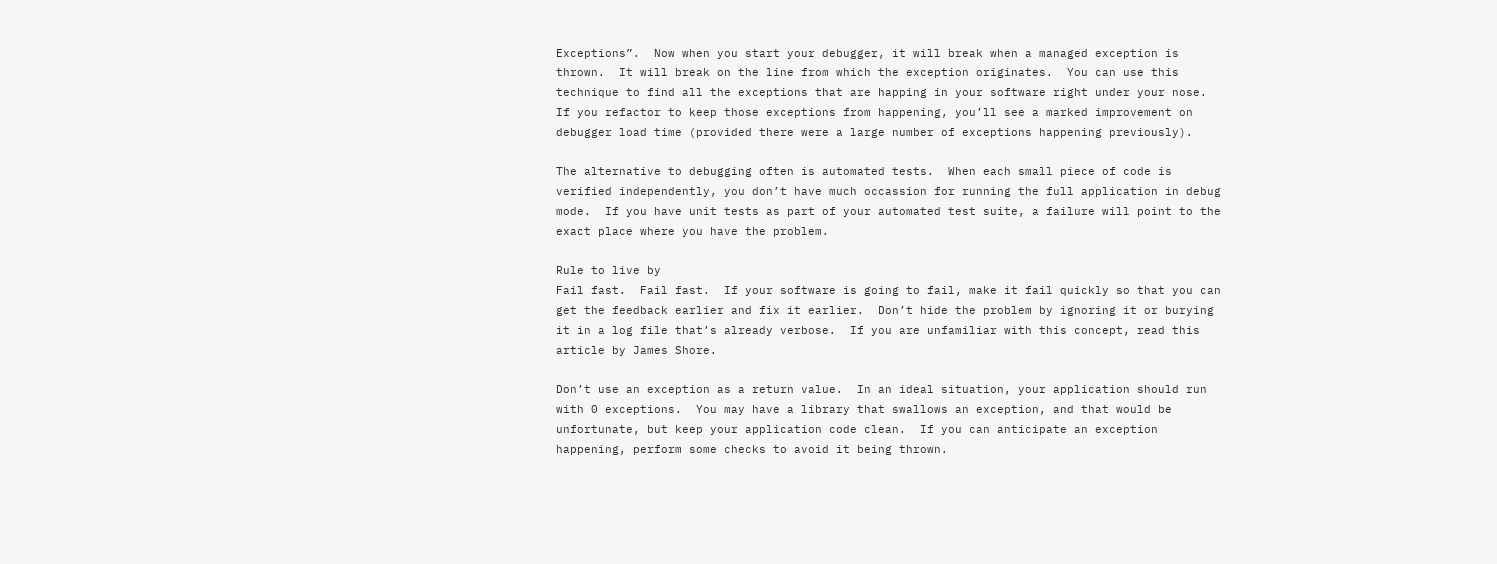Exceptions”.  Now when you start your debugger, it will break when a managed exception is thrown.  It will break on the line from which the exception originates.  You can use this technique to find all the exceptions that are happing in your software right under your nose.  If you refactor to keep those exceptions from happening, you’ll see a marked improvement on debugger load time (provided there were a large number of exceptions happening previously).

The alternative to debugging often is automated tests.  When each small piece of code is verified independently, you don’t have much occassion for running the full application in debug mode.  If you have unit tests as part of your automated test suite, a failure will point to the exact place where you have the problem.

Rule to live by
Fail fast.  Fail fast.  If your software is going to fail, make it fail quickly so that you can get the feedback earlier and fix it earlier.  Don’t hide the problem by ignoring it or burying it in a log file that’s already verbose.  If you are unfamiliar with this concept, read this article by James Shore.

Don’t use an exception as a return value.  In an ideal situation, your application should run with 0 exceptions.  You may have a library that swallows an exception, and that would be unfortunate, but keep your application code clean.  If you can anticipate an exception happening, perform some checks to avoid it being thrown.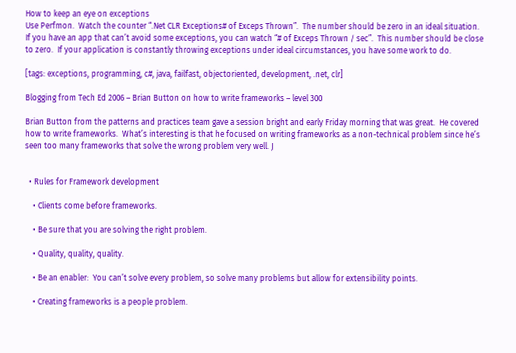How to keep an eye on exceptions
Use Perfmon.  Watch the counter “.Net CLR Exceptions# of Exceps Thrown”.  The number should be zero in an ideal situation.  If you have an app that can’t avoid some exceptions, you can watch “# of Exceps Thrown / sec”.  This number should be close to zero.  If your application is constantly throwing exceptions under ideal circumstances, you have some work to do.

[tags: exceptions, programming, c#, java, failfast, objectoriented, development, .net, clr]

Blogging from Tech Ed 2006 – Brian Button on how to write frameworks – level 300

Brian Button from the patterns and practices team gave a session bright and early Friday morning that was great.  He covered how to write frameworks.  What’s interesting is that he focused on writing frameworks as a non-technical problem since he’s seen too many frameworks that solve the wrong problem very well. J


  • Rules for Framework development

    • Clients come before frameworks.

    • Be sure that you are solving the right problem.

    • Quality, quality, quality.

    • Be an enabler:  You can’t solve every problem, so solve many problems but allow for extensibility points.

    • Creating frameworks is a people problem.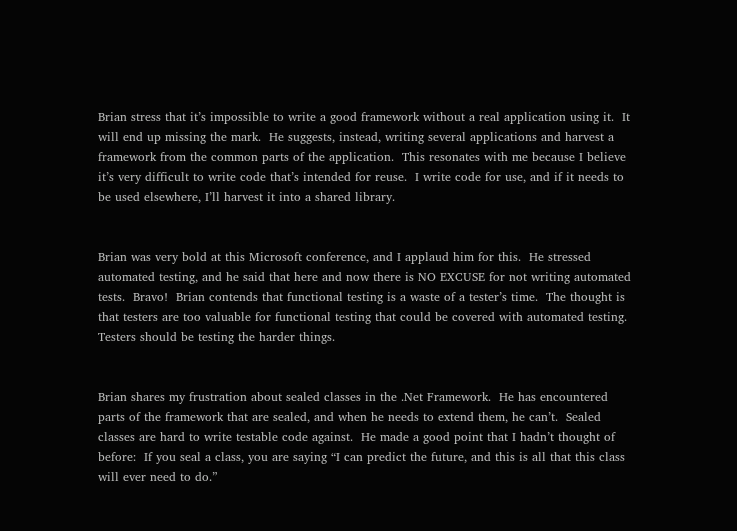Brian stress that it’s impossible to write a good framework without a real application using it.  It will end up missing the mark.  He suggests, instead, writing several applications and harvest a framework from the common parts of the application.  This resonates with me because I believe it’s very difficult to write code that’s intended for reuse.  I write code for use, and if it needs to be used elsewhere, I’ll harvest it into a shared library.


Brian was very bold at this Microsoft conference, and I applaud him for this.  He stressed automated testing, and he said that here and now there is NO EXCUSE for not writing automated tests.  Bravo!  Brian contends that functional testing is a waste of a tester’s time.  The thought is that testers are too valuable for functional testing that could be covered with automated testing.  Testers should be testing the harder things.


Brian shares my frustration about sealed classes in the .Net Framework.  He has encountered parts of the framework that are sealed, and when he needs to extend them, he can’t.  Sealed classes are hard to write testable code against.  He made a good point that I hadn’t thought of before:  If you seal a class, you are saying “I can predict the future, and this is all that this class will ever need to do.”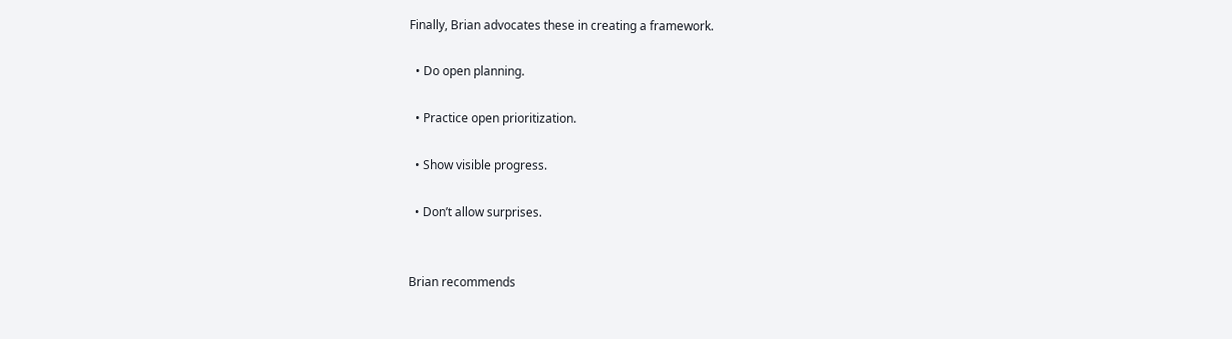Finally, Brian advocates these in creating a framework.

  • Do open planning.

  • Practice open prioritization.

  • Show visible progress.

  • Don’t allow surprises.


Brian recommends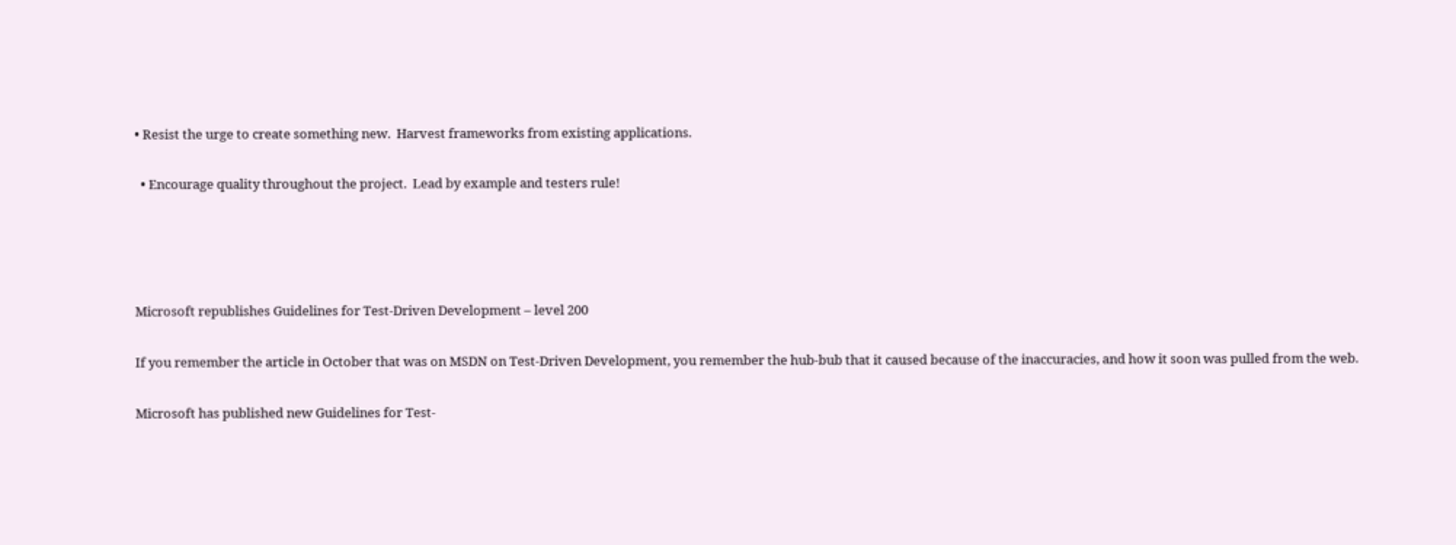• Resist the urge to create something new.  Harvest frameworks from existing applications.

  • Encourage quality throughout the project.  Lead by example and testers rule!




Microsoft republishes Guidelines for Test-Driven Development – level 200

If you remember the article in October that was on MSDN on Test-Driven Development, you remember the hub-bub that it caused because of the inaccuracies, and how it soon was pulled from the web.

Microsoft has published new Guidelines for Test-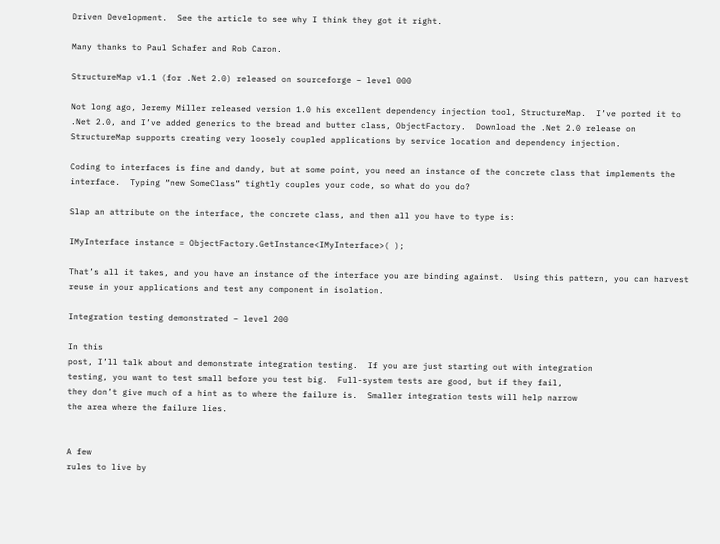Driven Development.  See the article to see why I think they got it right.

Many thanks to Paul Schafer and Rob Caron.

StructureMap v1.1 (for .Net 2.0) released on sourceforge – level 000

Not long ago, Jeremy Miller released version 1.0 his excellent dependency injection tool, StructureMap.  I’ve ported it to .Net 2.0, and I’ve added generics to the bread and butter class, ObjectFactory.  Download the .Net 2.0 release on  StructureMap supports creating very loosely coupled applications by service location and dependency injection.

Coding to interfaces is fine and dandy, but at some point, you need an instance of the concrete class that implements the interface.  Typing “new SomeClass” tightly couples your code, so what do you do?

Slap an attribute on the interface, the concrete class, and then all you have to type is:

IMyInterface instance = ObjectFactory.GetInstance<IMyInterface>( );

That’s all it takes, and you have an instance of the interface you are binding against.  Using this pattern, you can harvest reuse in your applications and test any component in isolation.

Integration testing demonstrated – level 200

In this
post, I’ll talk about and demonstrate integration testing.  If you are just starting out with integration
testing, you want to test small before you test big.  Full-system tests are good, but if they fail,
they don’t give much of a hint as to where the failure is.  Smaller integration tests will help narrow
the area where the failure lies.


A few
rules to live by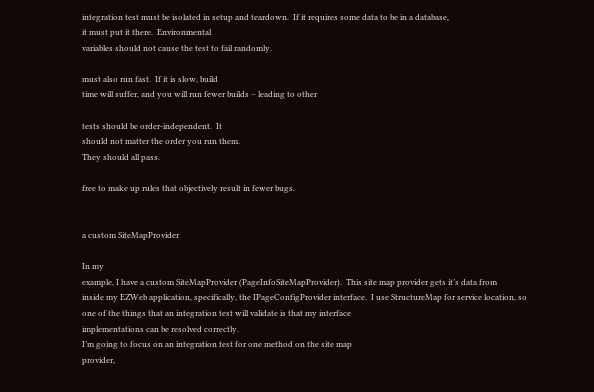integration test must be isolated in setup and teardown.  If it requires some data to be in a database,
it must put it there.  Environmental
variables should not cause the test to fail randomly.

must also run fast.  If it is slow, build
time will suffer, and you will run fewer builds – leading to other

tests should be order-independent.  It
should not matter the order you run them.
They should all pass.

free to make up rules that objectively result in fewer bugs.


a custom SiteMapProvider

In my
example, I have a custom SiteMapProvider (PageInfoSiteMapProvider).  This site map provider gets it’s data from
inside my EZWeb application, specifically, the IPageConfigProvider interface.  I use StructureMap for service location, so
one of the things that an integration test will validate is that my interface
implementations can be resolved correctly.
I’m going to focus on an integration test for one method on the site map
provider,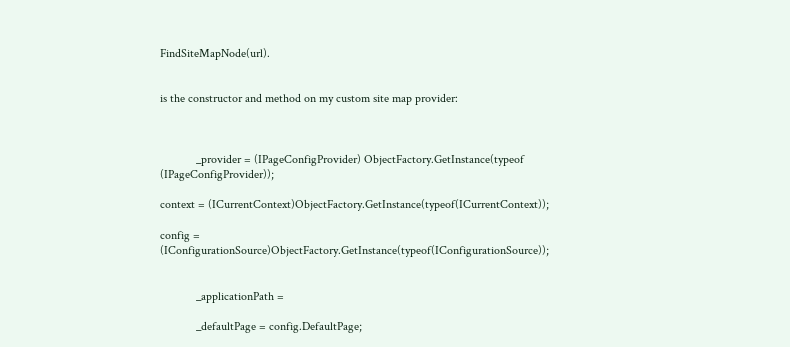FindSiteMapNode(url).


is the constructor and method on my custom site map provider:



            _provider = (IPageConfigProvider) ObjectFactory.GetInstance(typeof (IPageConfigProvider));

context = (ICurrentContext)ObjectFactory.GetInstance(typeof(ICurrentContext));

config = (IConfigurationSource)ObjectFactory.GetInstance(typeof(IConfigurationSource));


            _applicationPath =

            _defaultPage = config.DefaultPage;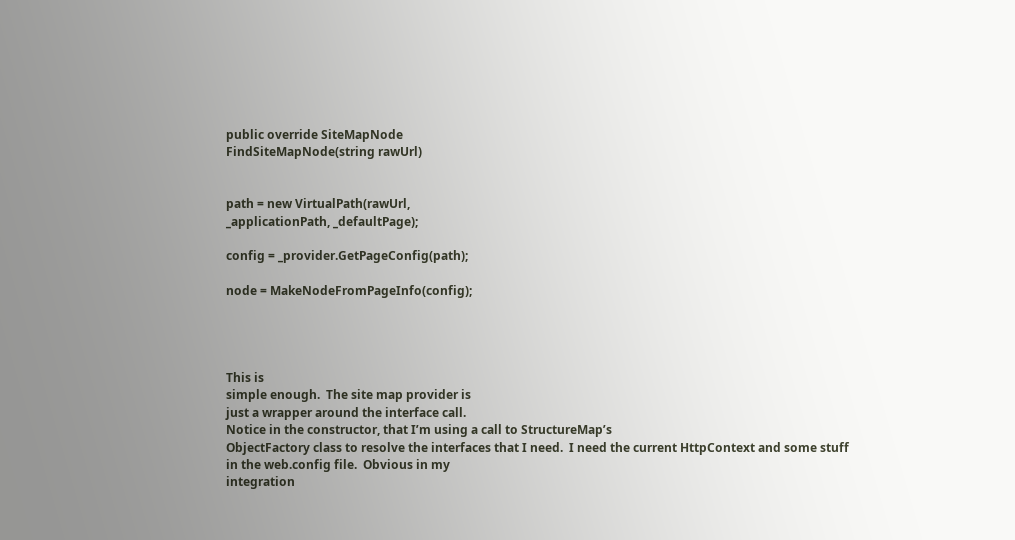public override SiteMapNode
FindSiteMapNode(string rawUrl)


path = new VirtualPath(rawUrl,
_applicationPath, _defaultPage);

config = _provider.GetPageConfig(path);

node = MakeNodeFromPageInfo(config);




This is
simple enough.  The site map provider is
just a wrapper around the interface call.
Notice in the constructor, that I’m using a call to StructureMap’s
ObjectFactory class to resolve the interfaces that I need.  I need the current HttpContext and some stuff
in the web.config file.  Obvious in my
integration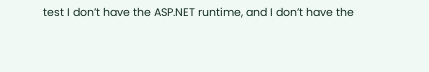test I don’t have the ASP.NET runtime, and I don’t have the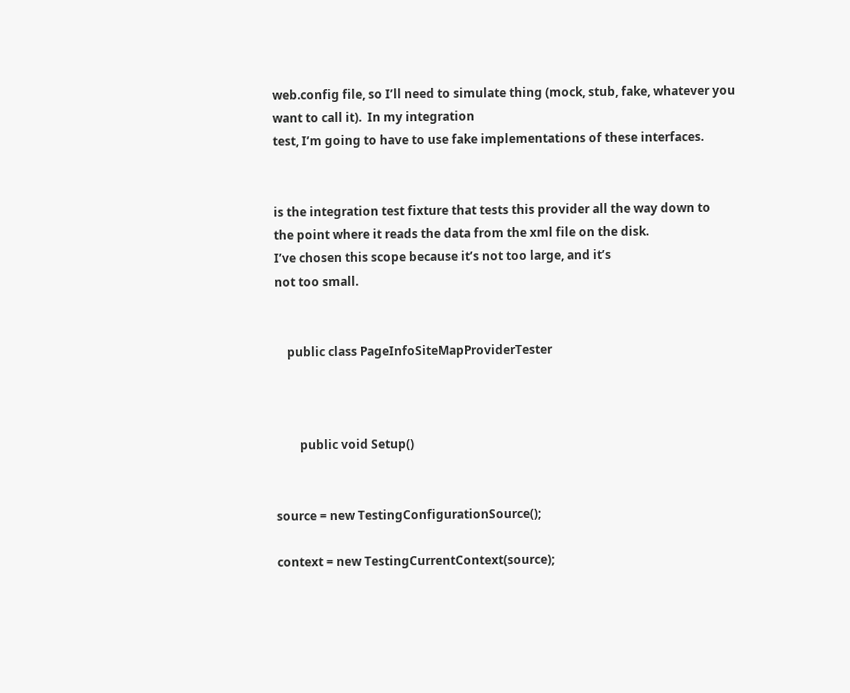web.config file, so I’ll need to simulate thing (mock, stub, fake, whatever you
want to call it).  In my integration
test, I’m going to have to use fake implementations of these interfaces.


is the integration test fixture that tests this provider all the way down to
the point where it reads the data from the xml file on the disk.
I’ve chosen this scope because it’s not too large, and it’s
not too small.


    public class PageInfoSiteMapProviderTester



        public void Setup()


source = new TestingConfigurationSource();

context = new TestingCurrentContext(source);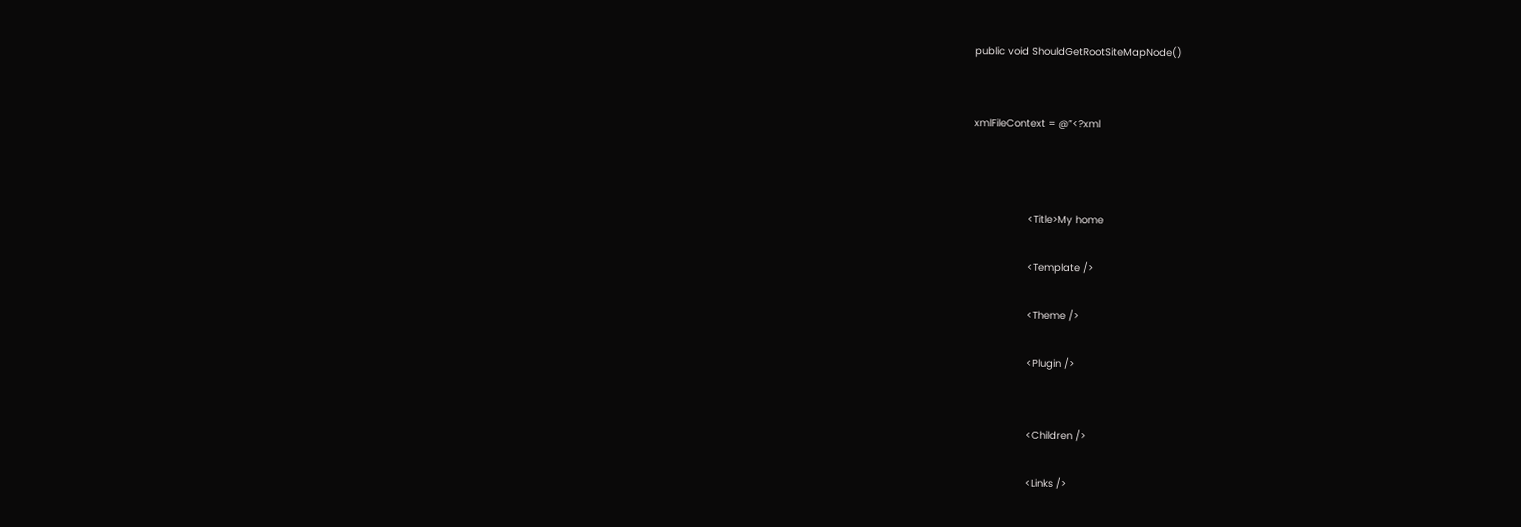public void ShouldGetRootSiteMapNode()


xmlFileContext = @”<?xml



                  <Title>My home

                  <Template />

                  <Theme />

                  <Plugin />


                  <Children />

                  <Links />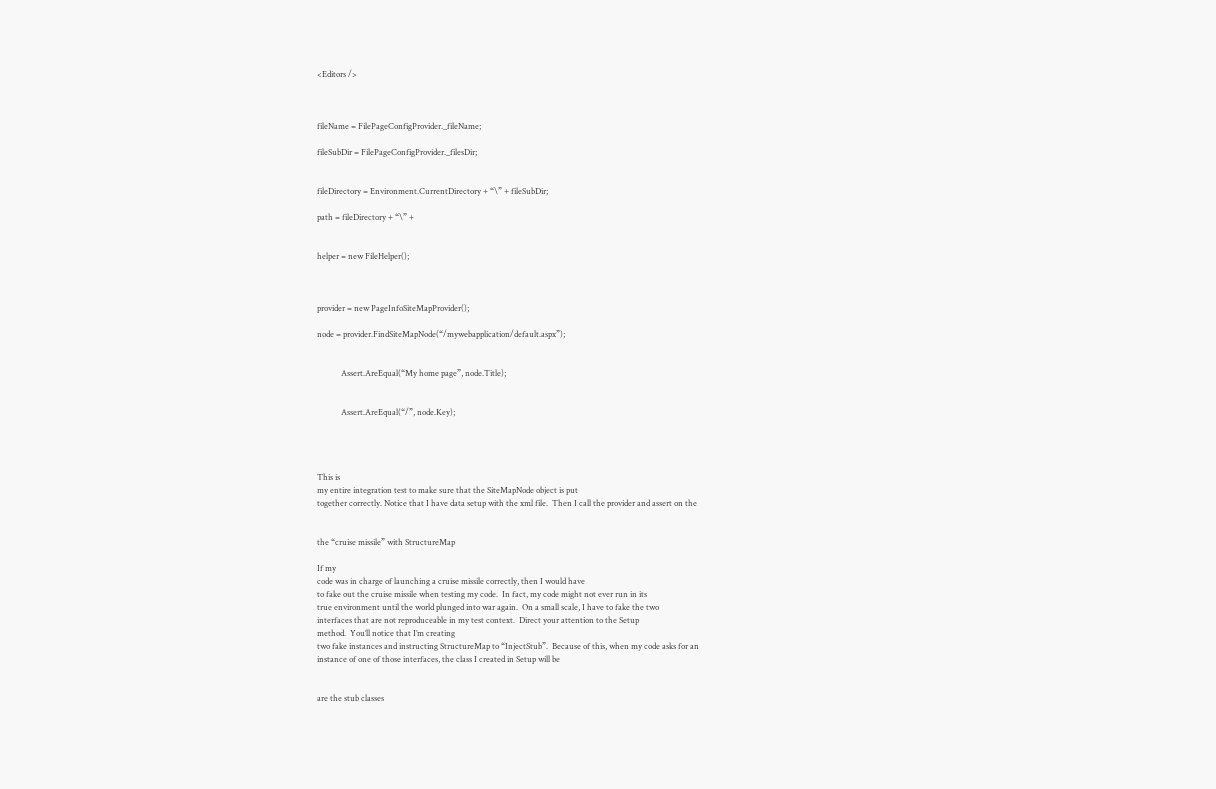<Editors />



fileName = FilePageConfigProvider._fileName;

fileSubDir = FilePageConfigProvider._filesDir;


fileDirectory = Environment.CurrentDirectory + “\” + fileSubDir;

path = fileDirectory + “\” +


helper = new FileHelper();



provider = new PageInfoSiteMapProvider();

node = provider.FindSiteMapNode(“/mywebapplication/default.aspx”);


            Assert.AreEqual(“My home page”, node.Title);


            Assert.AreEqual(“/”, node.Key);




This is
my entire integration test to make sure that the SiteMapNode object is put
together correctly. Notice that I have data setup with the xml file.  Then I call the provider and assert on the


the “cruise missile” with StructureMap

If my
code was in charge of launching a cruise missile correctly, then I would have
to fake out the cruise missile when testing my code.  In fact, my code might not ever run in its
true environment until the world plunged into war again.  On a small scale, I have to fake the two
interfaces that are not reproduceable in my test context.  Direct your attention to the Setup
method.  You’ll notice that I’m creating
two fake instances and instructing StructureMap to “InjectStub”.  Because of this, when my code asks for an
instance of one of those interfaces, the class I created in Setup will be


are the stub classes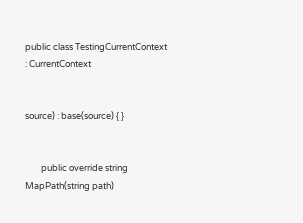public class TestingCurrentContext
: CurrentContext


source) : base(source) { }


        public override string
MapPath(string path)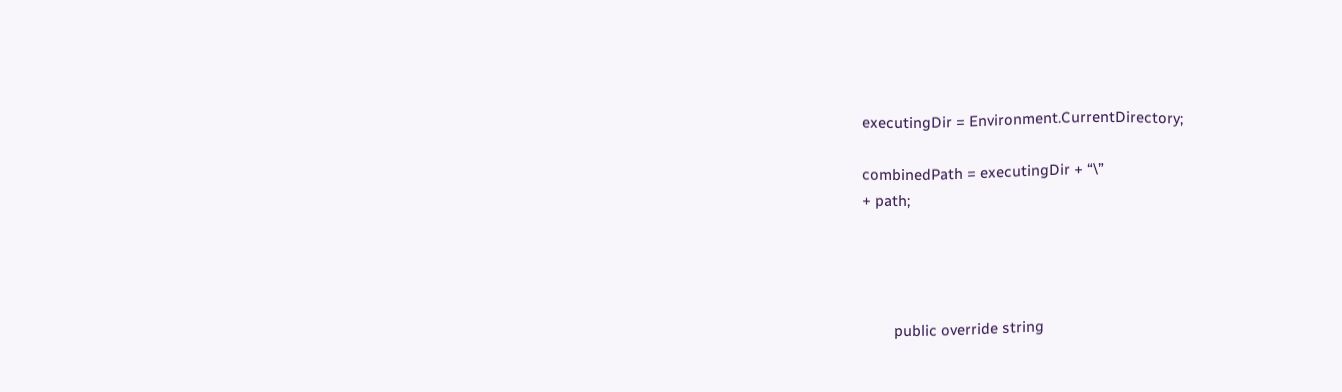executingDir = Environment.CurrentDirectory;

combinedPath = executingDir + “\”
+ path;




        public override string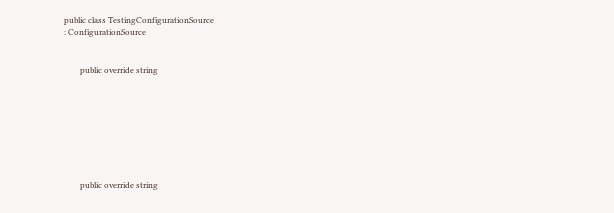public class TestingConfigurationSource
: ConfigurationSource


        public override string








        public override string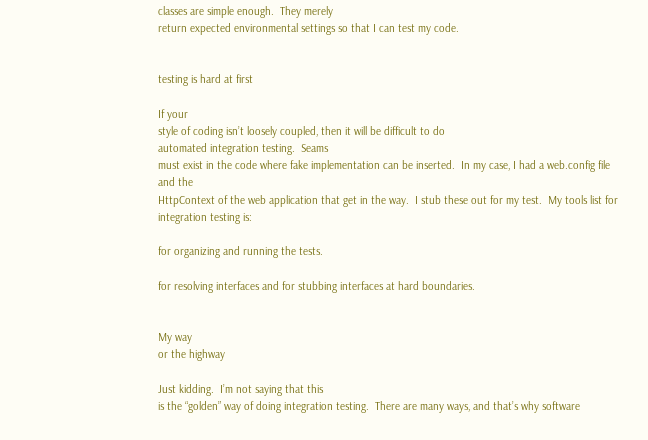classes are simple enough.  They merely
return expected environmental settings so that I can test my code.


testing is hard at first

If your
style of coding isn’t loosely coupled, then it will be difficult to do
automated integration testing.  Seams
must exist in the code where fake implementation can be inserted.  In my case, I had a web.config file and the
HttpContext of the web application that get in the way.  I stub these out for my test.  My tools list for integration testing is:

for organizing and running the tests.

for resolving interfaces and for stubbing interfaces at hard boundaries.


My way
or the highway

Just kidding.  I’m not saying that this
is the “golden” way of doing integration testing.  There are many ways, and that’s why software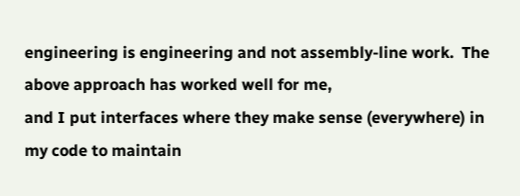engineering is engineering and not assembly-line work.  The above approach has worked well for me,
and I put interfaces where they make sense (everywhere) in my code to maintain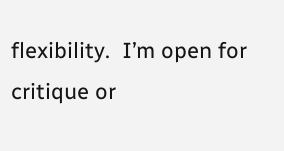flexibility.  I’m open for critique or